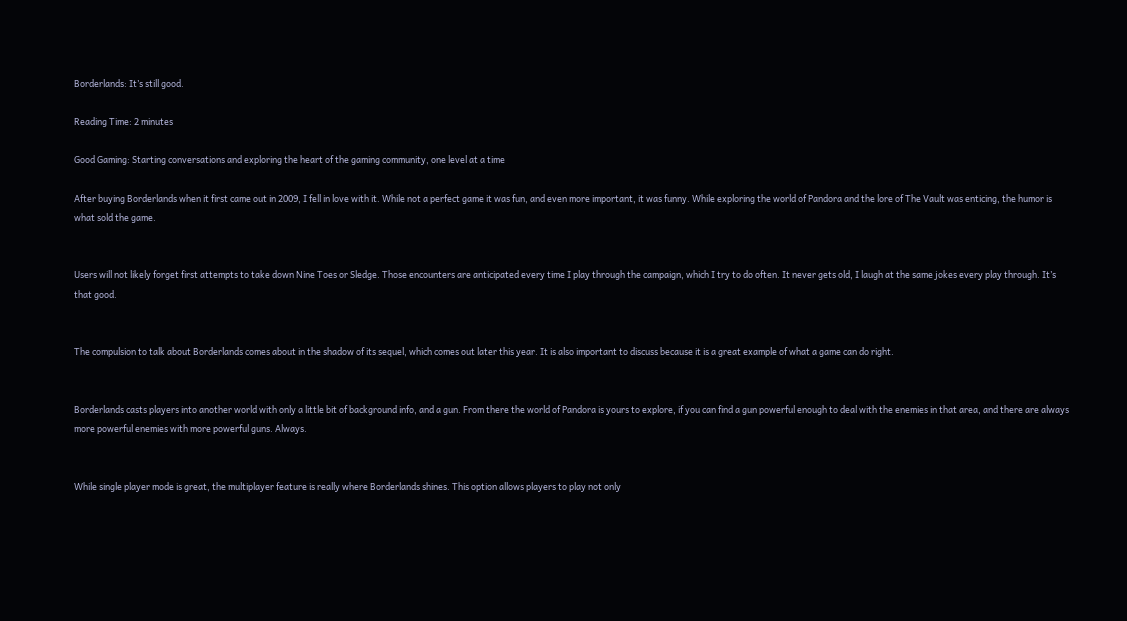Borderlands: It’s still good.

Reading Time: 2 minutes

Good Gaming: Starting conversations and exploring the heart of the gaming community, one level at a time

After buying Borderlands when it first came out in 2009, I fell in love with it. While not a perfect game it was fun, and even more important, it was funny. While exploring the world of Pandora and the lore of The Vault was enticing, the humor is what sold the game.


Users will not likely forget first attempts to take down Nine Toes or Sledge. Those encounters are anticipated every time I play through the campaign, which I try to do often. It never gets old, I laugh at the same jokes every play through. It’s that good.


The compulsion to talk about Borderlands comes about in the shadow of its sequel, which comes out later this year. It is also important to discuss because it is a great example of what a game can do right.


Borderlands casts players into another world with only a little bit of background info, and a gun. From there the world of Pandora is yours to explore, if you can find a gun powerful enough to deal with the enemies in that area, and there are always more powerful enemies with more powerful guns. Always.


While single player mode is great, the multiplayer feature is really where Borderlands shines. This option allows players to play not only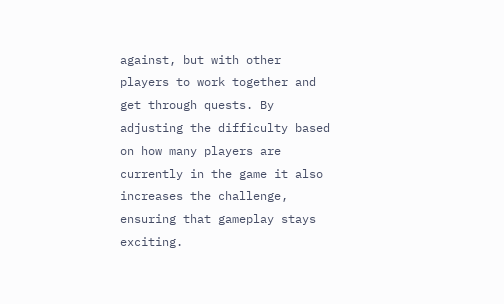against, but with other players to work together and get through quests. By adjusting the difficulty based on how many players are currently in the game it also increases the challenge, ensuring that gameplay stays exciting.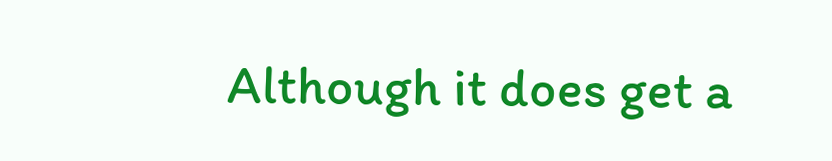Although it does get a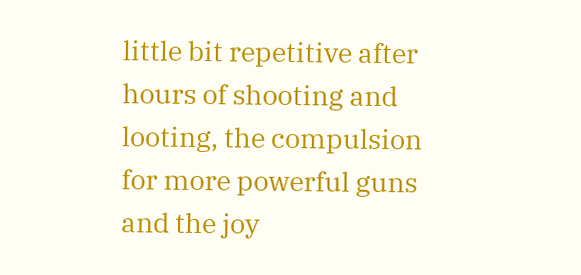little bit repetitive after hours of shooting and looting, the compulsion for more powerful guns and the joy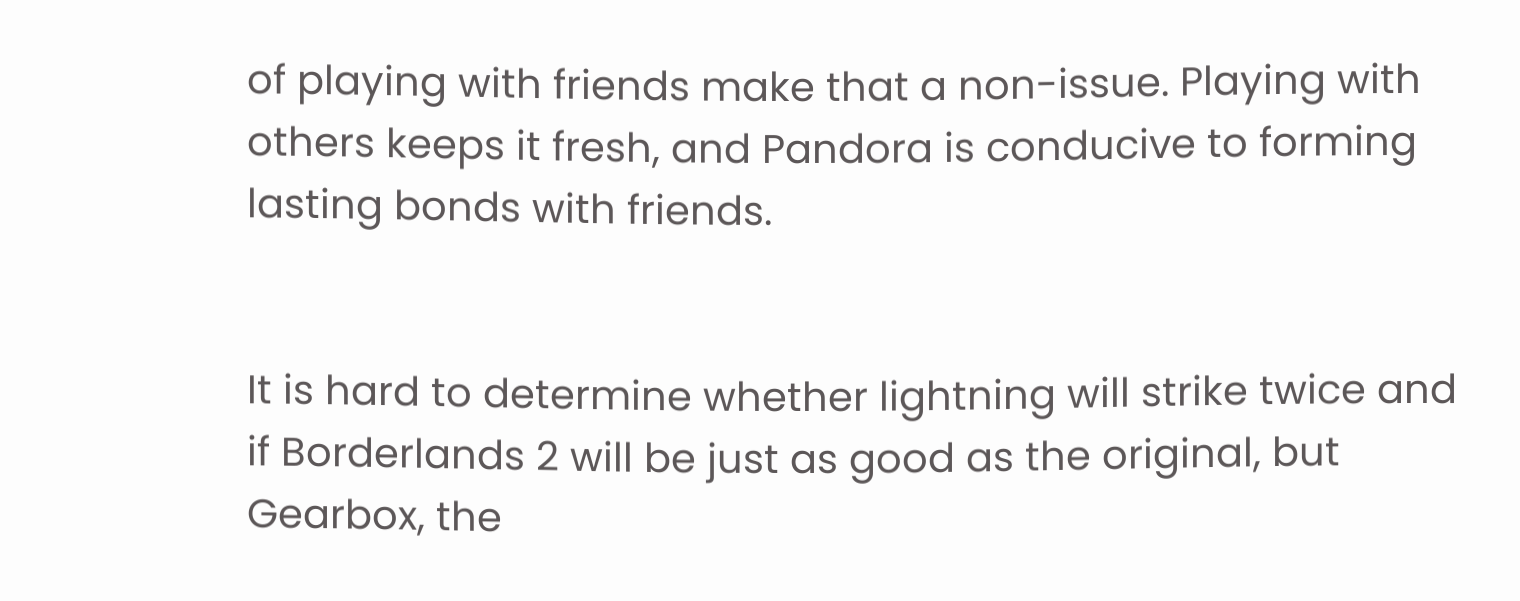of playing with friends make that a non-issue. Playing with others keeps it fresh, and Pandora is conducive to forming lasting bonds with friends.


It is hard to determine whether lightning will strike twice and if Borderlands 2 will be just as good as the original, but Gearbox, the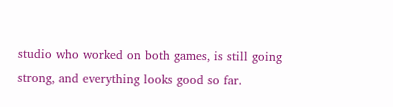studio who worked on both games, is still going strong, and everything looks good so far.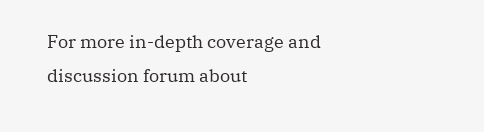For more in-depth coverage and discussion forum about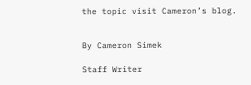the topic visit Cameron’s blog.


By Cameron Simek

Staff Writer